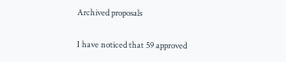Archived proposals

I have noticed that 59 approved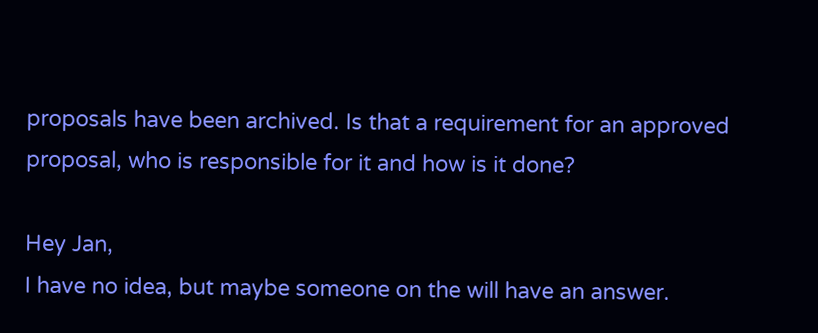proposals have been archived. Is that a requirement for an approved proposal, who is responsible for it and how is it done?

Hey Jan,
I have no idea, but maybe someone on the will have an answer.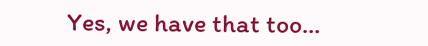Yes, we have that too…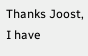Thanks Joost, I have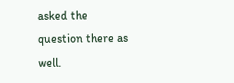asked the question there as well.